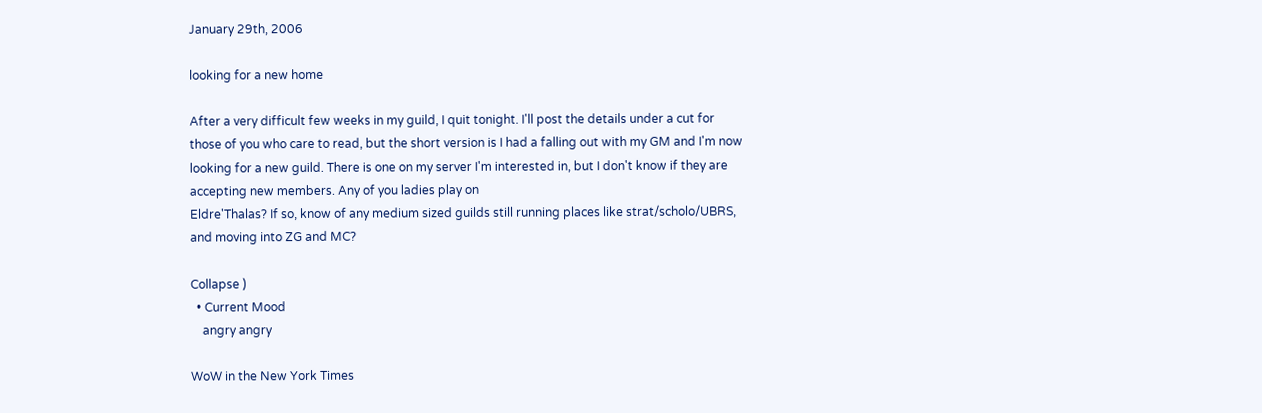January 29th, 2006

looking for a new home

After a very difficult few weeks in my guild, I quit tonight. I'll post the details under a cut for those of you who care to read, but the short version is I had a falling out with my GM and I'm now looking for a new guild. There is one on my server I'm interested in, but I don't know if they are accepting new members. Any of you ladies play on
Eldre'Thalas? If so, know of any medium sized guilds still running places like strat/scholo/UBRS, and moving into ZG and MC?

Collapse )
  • Current Mood
    angry angry

WoW in the New York Times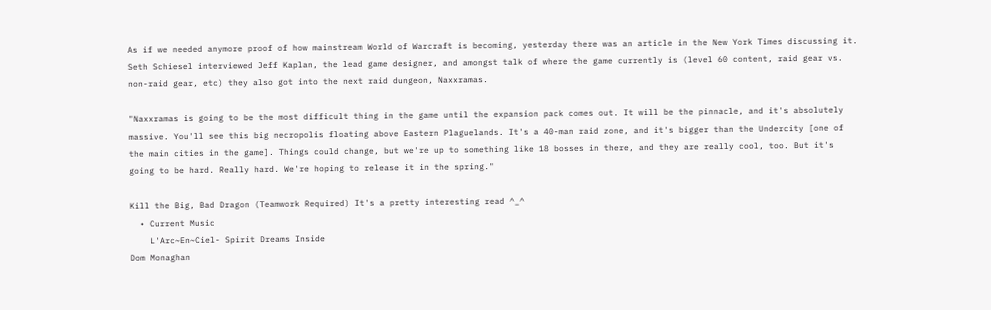As if we needed anymore proof of how mainstream World of Warcraft is becoming, yesterday there was an article in the New York Times discussing it. Seth Schiesel interviewed Jeff Kaplan, the lead game designer, and amongst talk of where the game currently is (level 60 content, raid gear vs. non-raid gear, etc) they also got into the next raid dungeon, Naxxramas.

"Naxxramas is going to be the most difficult thing in the game until the expansion pack comes out. It will be the pinnacle, and it's absolutely massive. You'll see this big necropolis floating above Eastern Plaguelands. It's a 40-man raid zone, and it's bigger than the Undercity [one of the main cities in the game]. Things could change, but we're up to something like 18 bosses in there, and they are really cool, too. But it's going to be hard. Really hard. We're hoping to release it in the spring."

Kill the Big, Bad Dragon (Teamwork Required) It's a pretty interesting read ^_^
  • Current Music
    L'Arc~En~Ciel- Spirit Dreams Inside
Dom Monaghan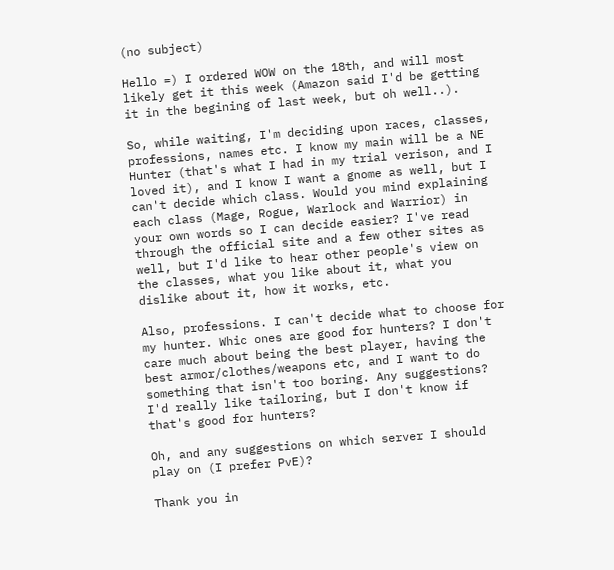(no subject)

Hello =) I ordered WOW on the 18th, and will most likely get it this week (Amazon said I'd be getting it in the begining of last week, but oh well..).

So, while waiting, I'm deciding upon races, classes, professions, names etc. I know my main will be a NE Hunter (that's what I had in my trial verison, and I loved it), and I know I want a gnome as well, but I can't decide which class. Would you mind explaining each class (Mage, Rogue, Warlock and Warrior) in your own words so I can decide easier? I've read through the official site and a few other sites as well, but I'd like to hear other people's view on the classes, what you like about it, what you dislike about it, how it works, etc.

Also, professions. I can't decide what to choose for my hunter. Whic ones are good for hunters? I don't care much about being the best player, having the best armor/clothes/weapons etc, and I want to do something that isn't too boring. Any suggestions? I'd really like tailoring, but I don't know if that's good for hunters?

Oh, and any suggestions on which server I should play on (I prefer PvE)?

Thank you in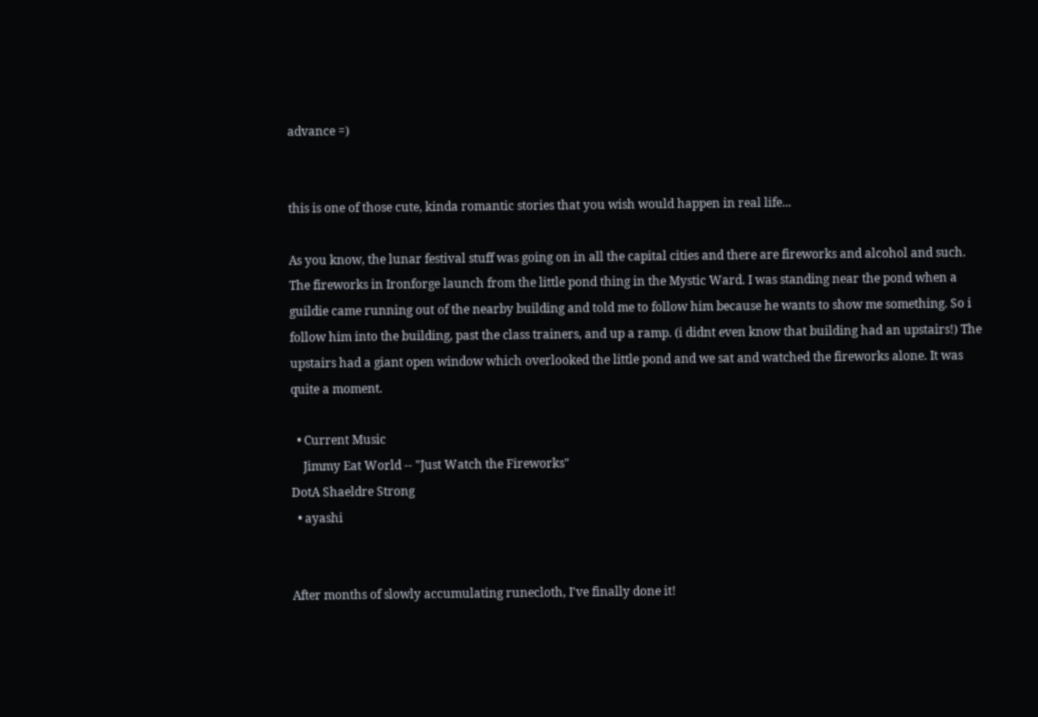advance =)


this is one of those cute, kinda romantic stories that you wish would happen in real life...

As you know, the lunar festival stuff was going on in all the capital cities and there are fireworks and alcohol and such. The fireworks in Ironforge launch from the little pond thing in the Mystic Ward. I was standing near the pond when a guildie came running out of the nearby building and told me to follow him because he wants to show me something. So i follow him into the building, past the class trainers, and up a ramp. (i didnt even know that building had an upstairs!) The upstairs had a giant open window which overlooked the little pond and we sat and watched the fireworks alone. It was quite a moment.

  • Current Music
    Jimmy Eat World -- "Just Watch the Fireworks"
DotA Shaeldre Strong
  • ayashi


After months of slowly accumulating runecloth, I've finally done it!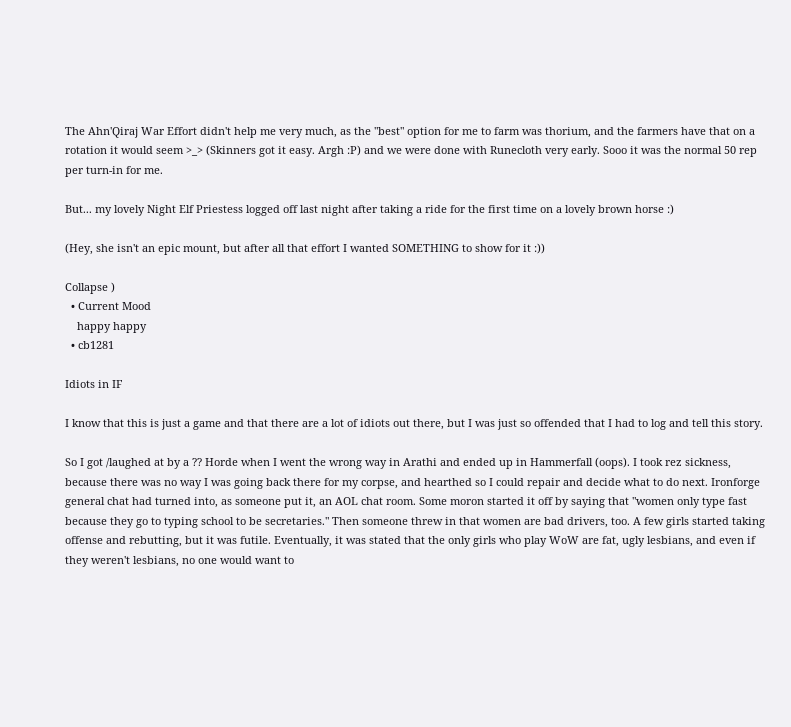The Ahn'Qiraj War Effort didn't help me very much, as the "best" option for me to farm was thorium, and the farmers have that on a rotation it would seem >_> (Skinners got it easy. Argh :P) and we were done with Runecloth very early. Sooo it was the normal 50 rep per turn-in for me.

But... my lovely Night Elf Priestess logged off last night after taking a ride for the first time on a lovely brown horse :)

(Hey, she isn't an epic mount, but after all that effort I wanted SOMETHING to show for it :))

Collapse )
  • Current Mood
    happy happy
  • cb1281

Idiots in IF

I know that this is just a game and that there are a lot of idiots out there, but I was just so offended that I had to log and tell this story.

So I got /laughed at by a ?? Horde when I went the wrong way in Arathi and ended up in Hammerfall (oops). I took rez sickness, because there was no way I was going back there for my corpse, and hearthed so I could repair and decide what to do next. Ironforge general chat had turned into, as someone put it, an AOL chat room. Some moron started it off by saying that "women only type fast because they go to typing school to be secretaries." Then someone threw in that women are bad drivers, too. A few girls started taking offense and rebutting, but it was futile. Eventually, it was stated that the only girls who play WoW are fat, ugly lesbians, and even if they weren't lesbians, no one would want to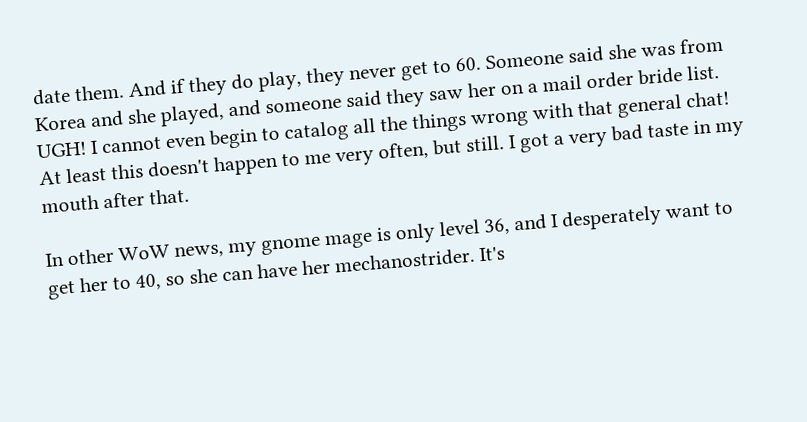date them. And if they do play, they never get to 60. Someone said she was from Korea and she played, and someone said they saw her on a mail order bride list. UGH! I cannot even begin to catalog all the things wrong with that general chat! At least this doesn't happen to me very often, but still. I got a very bad taste in my mouth after that.

In other WoW news, my gnome mage is only level 36, and I desperately want to get her to 40, so she can have her mechanostrider. It's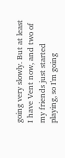going very slowly. But at least I have Vent now, and two of my friends just started playing, so I'm going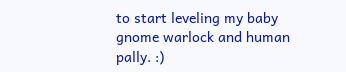to start leveling my baby gnome warlock and human pally. :)